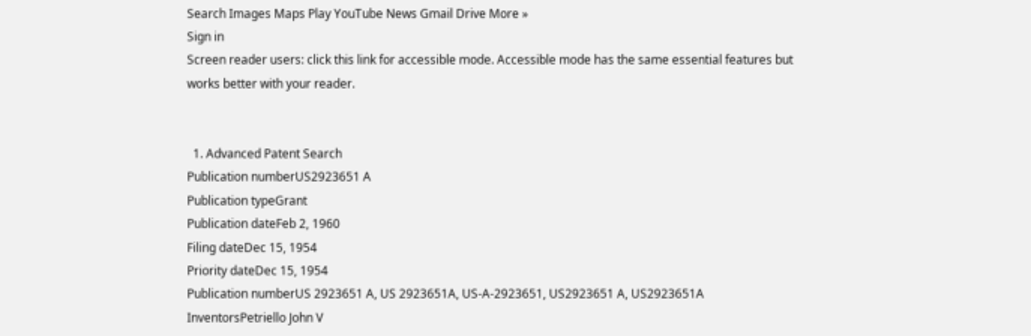Search Images Maps Play YouTube News Gmail Drive More »
Sign in
Screen reader users: click this link for accessible mode. Accessible mode has the same essential features but works better with your reader.


  1. Advanced Patent Search
Publication numberUS2923651 A
Publication typeGrant
Publication dateFeb 2, 1960
Filing dateDec 15, 1954
Priority dateDec 15, 1954
Publication numberUS 2923651 A, US 2923651A, US-A-2923651, US2923651 A, US2923651A
InventorsPetriello John V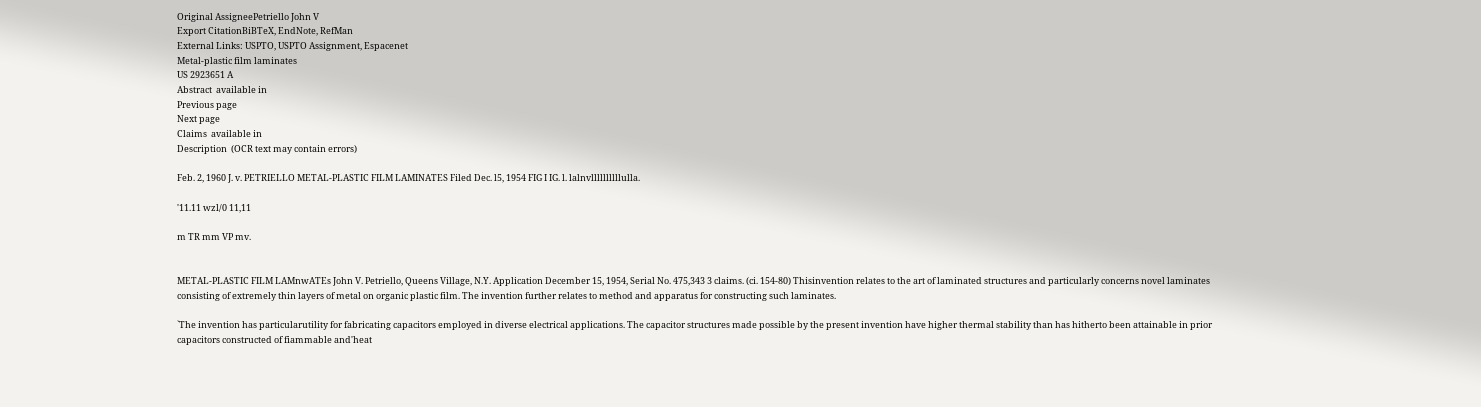Original AssigneePetriello John V
Export CitationBiBTeX, EndNote, RefMan
External Links: USPTO, USPTO Assignment, Espacenet
Metal-plastic film laminates
US 2923651 A
Abstract  available in
Previous page
Next page
Claims  available in
Description  (OCR text may contain errors)

Feb. 2, 1960 J. v. PETRIELLO METAL-PLASTIC FILM LAMINATES Filed Dec. l5, 1954 FIG I IG. l. lalnvllllllllllulla.

'11.11 wzl/0 11,11

m TR mm VP mv.


METAL-PLASTIC FILM LAMnwATEs John V. Petriello, Queens Village, N.Y. Application December 15, 1954, Serial No. 475,343 3 claims. (ci. 154-80) Thisinvention relates to the art of laminated structures and particularly concerns novel laminates consisting of extremely thin layers of metal on organic plastic film. The invention further relates to method and apparatus for constructing such laminates.

`The invention has particularutility for fabricating capacitors employed in diverse electrical applications. The capacitor structures made possible by the present invention have higher thermal stability than has hitherto been attainable in prior capacitors constructed of fiammable and'heat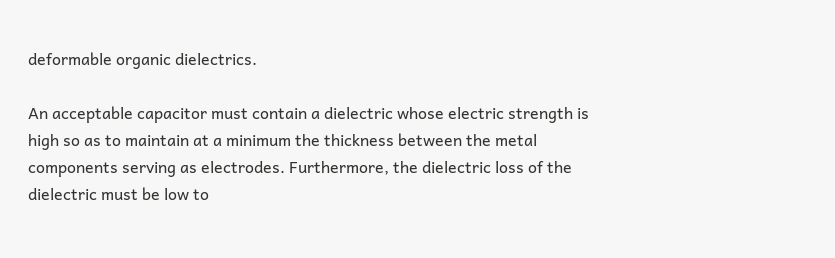deformable organic dielectrics.

An acceptable capacitor must contain a dielectric whose electric strength is high so as to maintain at a minimum the thickness between the metal components serving as electrodes. Furthermore, the dielectric loss of the dielectric must be low to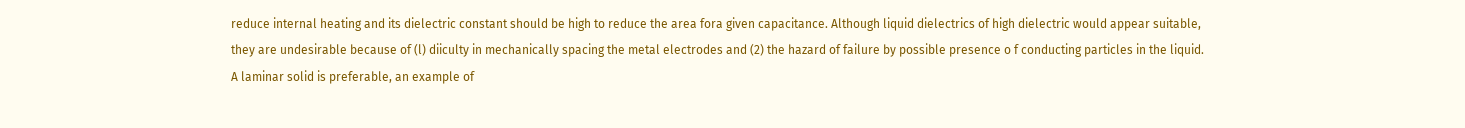reduce internal heating and its dielectric constant should be high to reduce the area fora given capacitance. Although liquid dielectrics of high dielectric would appear suitable, they are undesirable because of (l) diiculty in mechanically spacing the metal electrodes and (2) the hazard of failure by possible presence o f conducting particles in the liquid. A laminar solid is preferable, an example of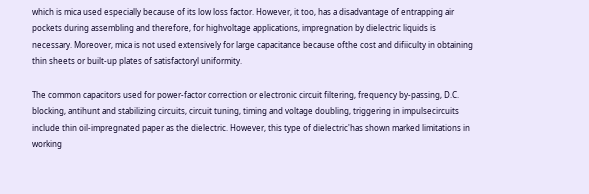which is mica used especially because of its low loss factor. However, it too, has a disadvantage of entrapping air pockets during assembling and therefore, for highvoltage applications, impregnation by dielectric liquids is necessary. Moreover, mica is not used extensively for large capacitance because ofthe cost and difiiculty in obtaining thin sheets or built-up plates of satisfactoryl uniformity.

The common capacitors used for power-factor correction or electronic circuit filtering, frequency by-passing, D.C. blocking, antihunt and stabilizing circuits, circuit tuning, timing and voltage doubling, triggering in impulsecircuits include thin oil-impregnated paper as the dielectric. However, this type of dielectric'has shown marked limitations in working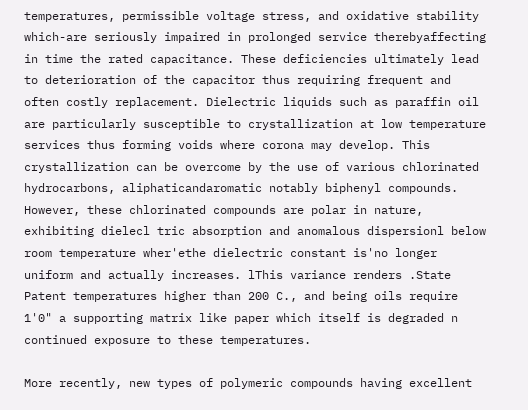temperatures, permissible voltage stress, and oxidative stability which-are seriously impaired in prolonged service therebyaffecting in time the rated capacitance. These deficiencies ultimately lead to deterioration of the capacitor thus requiring frequent and often costly replacement. Dielectric liquids such as paraffin oil are particularly susceptible to crystallization at low temperature services thus forming voids where corona may develop. This crystallization can be overcome by the use of various chlorinated hydrocarbons, aliphaticandaromatic notably biphenyl compounds. However, these chlorinated compounds are polar in nature, exhibiting dielecl tric absorption and anomalous dispersionl below room temperature wher'ethe dielectric constant is'no longer uniform and actually increases. lThis variance renders .State Patent temperatures higher than 200 C., and being oils require 1'0" a supporting matrix like paper which itself is degraded n continued exposure to these temperatures.

More recently, new types of polymeric compounds having excellent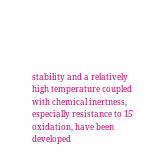stability and a relatively high temperature coupled with chemical inertness, especially resistance to 15' oxidation, have been developed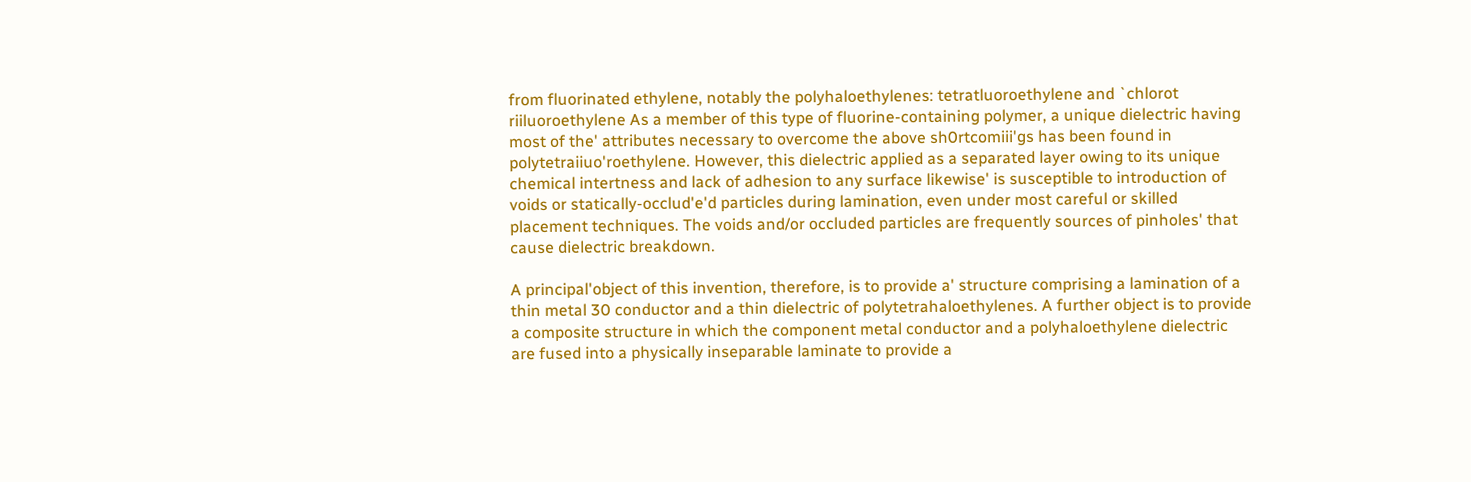from fluorinated ethylene, notably the polyhaloethylenes: tetratluoroethylene and `chlorot riiluoroethylene As a member of this type of fluorine-containing polymer, a unique dielectric having most of the' attributes necessary to overcome the above sh0rtcomiii'gs has been found in polytetraiiuo'roethylene. However, this dielectric applied as a separated layer owing to its unique chemical intertness and lack of adhesion to any surface likewise' is susceptible to introduction of voids or statically-occlud'e'd particles during lamination, even under most careful or skilled placement techniques. The voids and/or occluded particles are frequently sources of pinholes' that cause dielectric breakdown.

A principal'object of this invention, therefore, is to provide a' structure comprising a lamination of a thin metal 30 conductor and a thin dielectric of polytetrahaloethylenes. A further object is to provide a composite structure in which the component metal conductor and a polyhaloethylene dielectric are fused into a physically inseparable laminate to provide a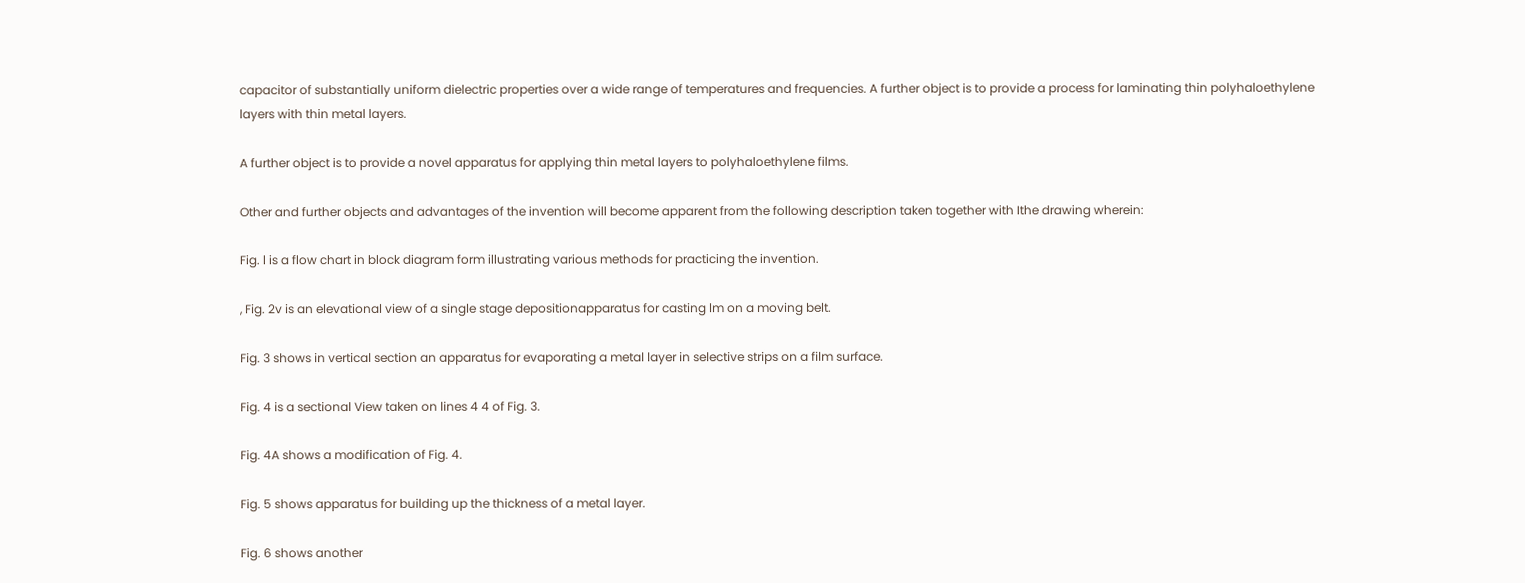capacitor of substantially uniform dielectric properties over a wide range of temperatures and frequencies. A further object is to provide a process for laminating thin polyhaloethylene layers with thin metal layers.

A further object is to provide a novel apparatus for applying thin metal layers to polyhaloethylene films.

Other and further objects and advantages of the invention will become apparent from the following description taken together with Ithe drawing wherein:

Fig. l is a flow chart in block diagram form illustrating various methods for practicing the invention.

, Fig. 2v is an elevational view of a single stage depositionapparatus for casting lm on a moving belt.

Fig. 3 shows in vertical section an apparatus for evaporating a metal layer in selective strips on a film surface.

Fig. 4 is a sectional View taken on lines 4 4 of Fig. 3.

Fig. 4A shows a modification of Fig. 4.

Fig. 5 shows apparatus for building up the thickness of a metal layer.

Fig. 6 shows another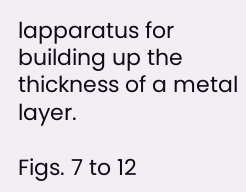lapparatus for building up the thickness of a metal layer.

Figs. 7 to 12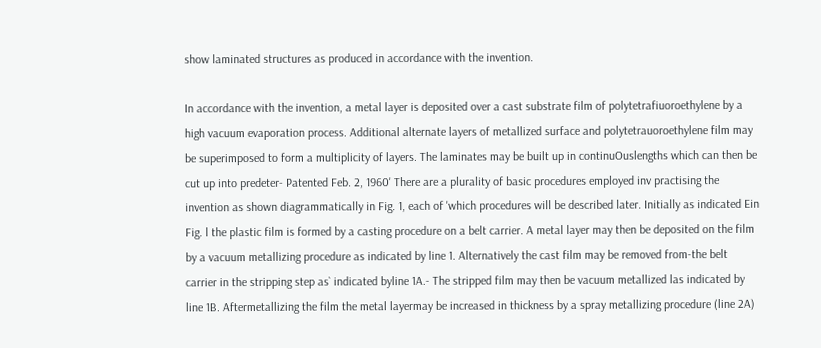show laminated structures as produced in accordance with the invention.

In accordance with the invention, a metal layer is deposited over a cast substrate film of polytetrafiuoroethylene by a high vacuum evaporation process. Additional alternate layers of metallized surface and polytetrauoroethylene film may be superimposed to form a multiplicity of layers. The laminates may be built up in continuOuslengths which can then be cut up into predeter- Patented Feb. 2, 1960' There are a plurality of basic procedures employed inv practising the invention as shown diagrammatically in Fig. 1, each of 'which procedures will be described later. Initially as indicated Ein Fig. l the plastic film is formed by a casting procedure on a belt carrier. A metal layer may then be deposited on the film by a vacuum metallizing procedure as indicated by line 1. Alternatively the cast film may be removed from-the belt carrier in the stripping step as` indicated byline 1A.- The stripped film may then be vacuum metallized las indicated by line 1B. Aftermetallizing the film the metal layermay be increased in thickness by a spray metallizing procedure (line 2A)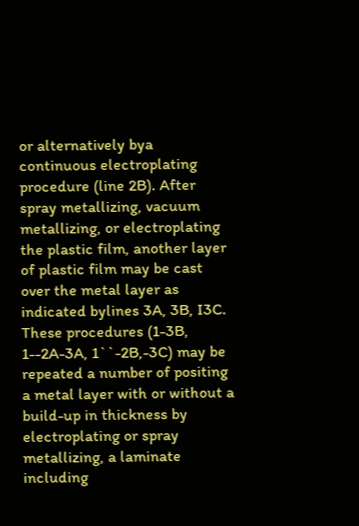or alternatively bya continuous electroplating procedure (line 2B). After spray metallizing, vacuum metallizing, or electroplating the plastic film, another layer of plastic film may be cast over the metal layer as indicated bylines 3A, 3B, I3C. These procedures (1-3B, 1--2A-3A, 1``-2B,-3C) may be repeated a number of positing a metal layer with or without a build-up in thickness by electroplating or spray metallizing, a laminate including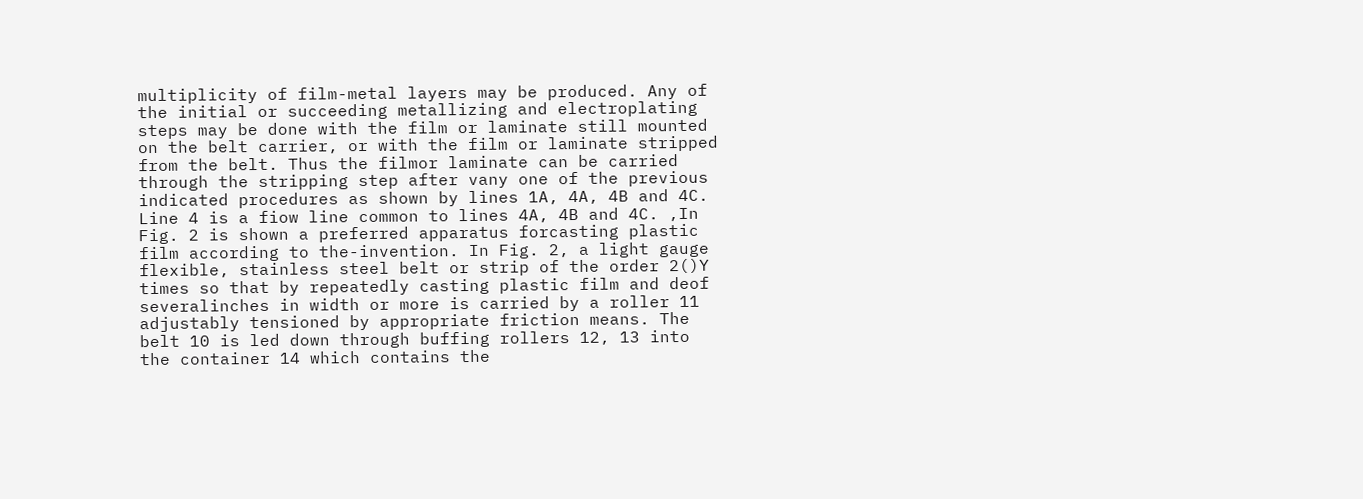multiplicity of film-metal layers may be produced. Any of the initial or succeeding metallizing and electroplating steps may be done with the film or laminate still mounted on the belt carrier, or with the film or laminate stripped from the belt. Thus the filmor laminate can be carried through the stripping step after vany one of the previous indicated procedures as shown by lines 1A, 4A, 4B and 4C. Line 4 is a fiow line common to lines 4A, 4B and 4C. ,In Fig. 2 is shown a preferred apparatus forcasting plastic film according to the-invention. In Fig. 2, a light gauge flexible, stainless steel belt or strip of the order 2()Y times so that by repeatedly casting plastic film and deof severalinches in width or more is carried by a roller 11 adjustably tensioned by appropriate friction means. The belt 10 is led down through buffing rollers 12, 13 into the container 14 which contains the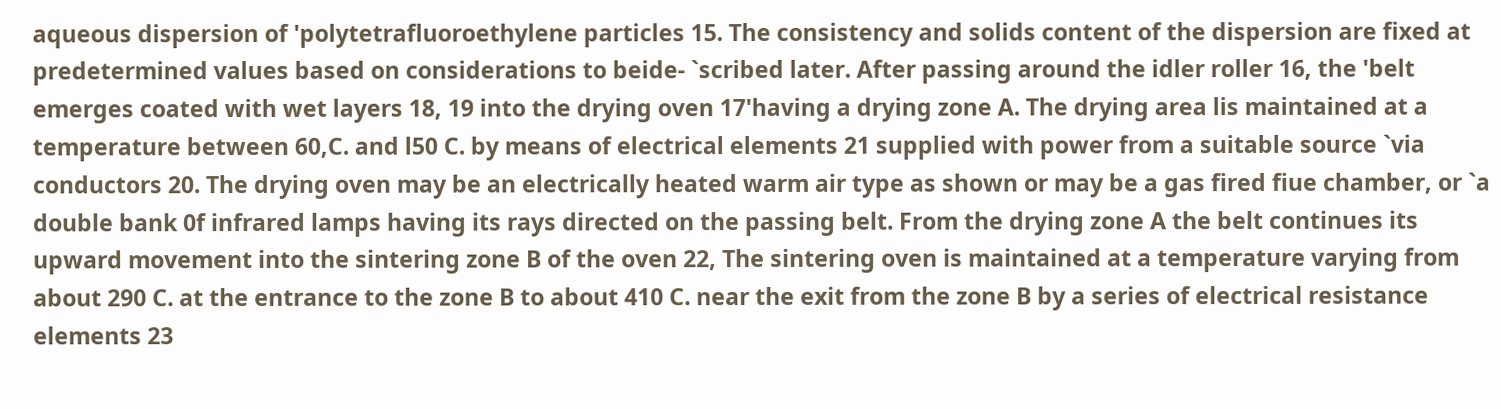aqueous dispersion of 'polytetrafluoroethylene particles 15. The consistency and solids content of the dispersion are fixed at predetermined values based on considerations to beide- `scribed later. After passing around the idler roller 16, the 'belt emerges coated with wet layers 18, 19 into the drying oven 17'having a drying zone A. The drying area lis maintained at a temperature between 60,C. and l50 C. by means of electrical elements 21 supplied with power from a suitable source `via conductors 20. The drying oven may be an electrically heated warm air type as shown or may be a gas fired fiue chamber, or `a double bank 0f infrared lamps having its rays directed on the passing belt. From the drying zone A the belt continues its upward movement into the sintering zone B of the oven 22, The sintering oven is maintained at a temperature varying from about 290 C. at the entrance to the zone B to about 410 C. near the exit from the zone B by a series of electrical resistance elements 23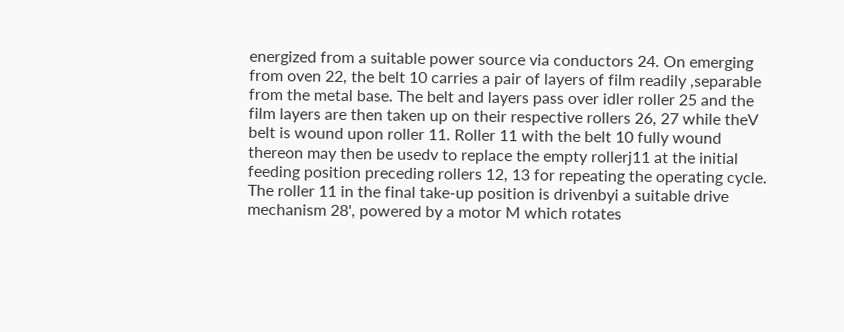energized from a suitable power source via conductors 24. On emerging from oven 22, the belt 10 carries a pair of layers of film readily ,separable from the metal base. The belt and layers pass over idler roller 25 and the film layers are then taken up on their respective rollers 26, 27 while theV belt is wound upon roller 11. Roller 11 with the belt 10 fully wound thereon may then be usedv to replace the empty rollerj11 at the initial feeding position preceding rollers 12, 13 for repeating the operating cycle. The roller 11 in the final take-up position is drivenbyi a suitable drive mechanism 28', powered by a motor M which rotates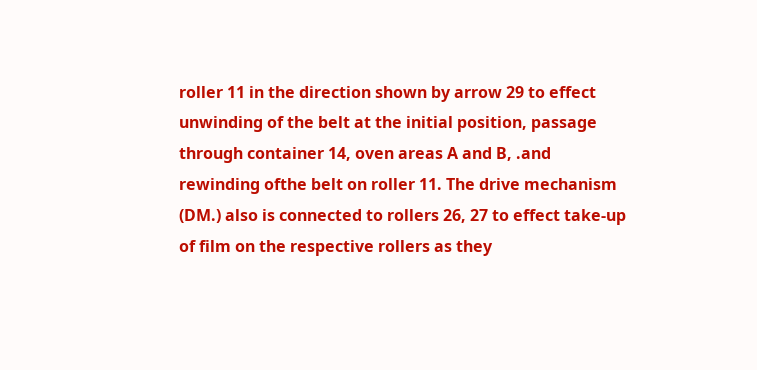roller 11 in the direction shown by arrow 29 to effect unwinding of the belt at the initial position, passage through container 14, oven areas A and B, .and rewinding ofthe belt on roller 11. The drive mechanism (DM.) also is connected to rollers 26, 27 to effect take-up of film on the respective rollers as they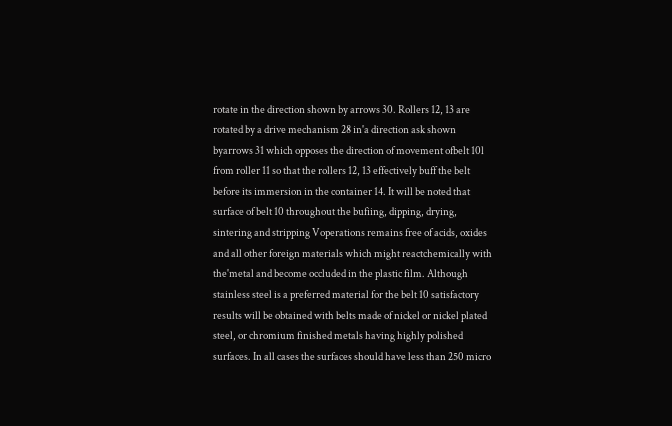rotate in the direction shown by arrows 30. Rollers 12, 13 are rotated by a drive mechanism 28 in'a direction ask shown byarrows 31 which opposes the direction of movement ofbelt 10l from roller 11 so that the rollers 12, 13 effectively buff the belt before its immersion in the container 14. It will be noted that surface of belt 10 throughout the bufiing, dipping, drying, sintering and stripping Voperations remains free of acids, oxides and all other foreign materials which might reactchemically with the'metal and become occluded in the plastic film. Although stainless steel is a preferred material for the belt 10 satisfactory results will be obtained with belts made of nickel or nickel plated steel, or chromium finished metals having highly polished surfaces. In all cases the surfaces should have less than 250 micro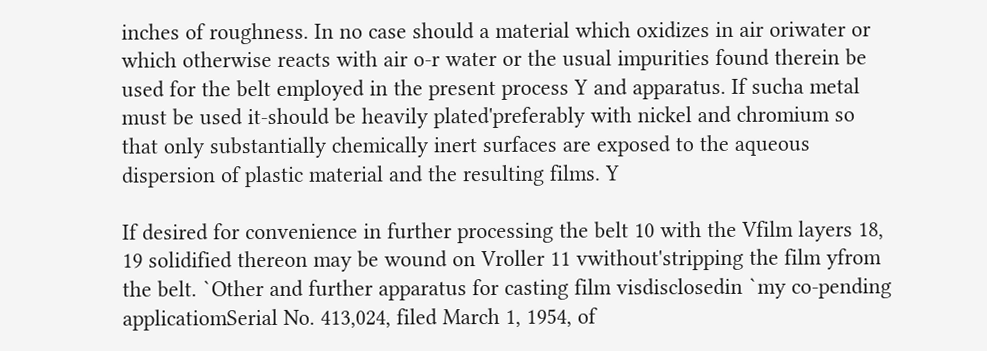inches of roughness. In no case should a material which oxidizes in air oriwater or which otherwise reacts with air o-r water or the usual impurities found therein be used for the belt employed in the present process Y and apparatus. If sucha metal must be used it-should be heavily plated'preferably with nickel and chromium so that only substantially chemically inert surfaces are exposed to the aqueous dispersion of plastic material and the resulting films. Y

If desired for convenience in further processing the belt 10 with the Vfilm layers 18, 19 solidified thereon may be wound on Vroller 11 vwithout'stripping the film yfrom the belt. `Other and further apparatus for casting film visdisclosedin `my co-pending applicatiomSerial No. 413,024, filed March 1, 1954, of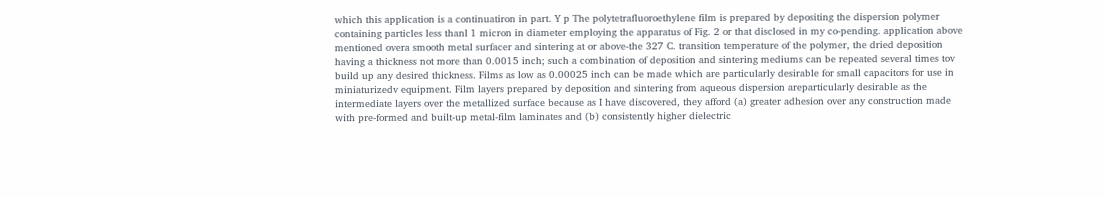which this application is a continuatiron in part. Y p The polytetrafluoroethylene film is prepared by depositing the dispersion polymer containing particles less thanl 1 micron in diameter employing the apparatus of Fig. 2 or that disclosed in my co-pending. application above mentioned overa smooth metal surfacer and sintering at or above-the 327 C. transition temperature of the polymer, the dried deposition having a thickness not more than 0.0015 inch; such a combination of deposition and sintering mediums can be repeated several times tov build up any desired thickness. Films as low as 0.00025 inch can be made which are particularly desirable for small capacitors for use in miniaturizedv equipment. Film layers prepared by deposition and sintering from aqueous dispersion areparticularly desirable as the intermediate layers over the metallized surface because as I have discovered, they afford (a) greater adhesion over any construction made with pre-formed and built-up metal-film laminates and (b) consistently higher dielectric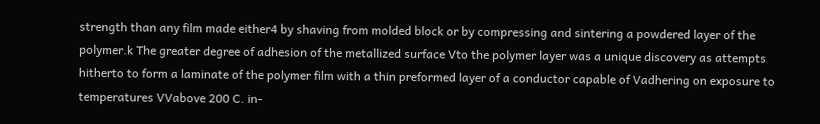strength than any film made either4 by shaving from molded block or by compressing and sintering a powdered layer of the polymer.k The greater degree of adhesion of the metallized surface Vto the polymer layer was a unique discovery as attempts hitherto to form a laminate of the polymer film with a thin preformed layer of a conductor capable of Vadhering on exposure to temperatures VVabove 200 C. in-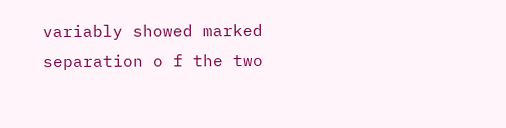variably showed marked separation o f the two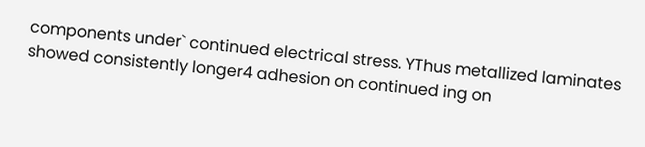components under` continued electrical stress. YThus metallized laminates showed consistently longer4 adhesion on continued ing on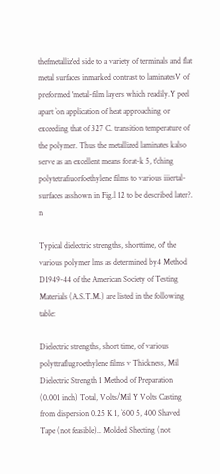thefmetalliz'ed side to a variety of terminals and flat metal surfaces inmarked contrast to laminatesV of preformed 'metal-film layers which readily.Y peel apart `on application of heat approaching or exceeding that of 327 C. transition temperature of the polymer. Thus the metallized laminates kalso serve as an excellent means forat-k 5, t'ching polytetrafiuorfoethylene films to various iiiertal-surfaces asshown in Fig.l 12 to be described later?. n

Typical dielectric strengths, shorttime, of' the various polymer lms as determined by4 Method D1949-44 of the American Society of Testing Materials (A.S.T.M.) are listed in the following table:

Dielectric strengths, short time, of various polyttraflugroethylene films v Thickness, Mil Dielectric Strength 1 Method of Preparation (0.001 inch) Total, Volts/Mil Y Volts Casting from dispersion 0.25 K 1, `600 5, 400 Shaved Tape (not feasible).. Molded Shecting (not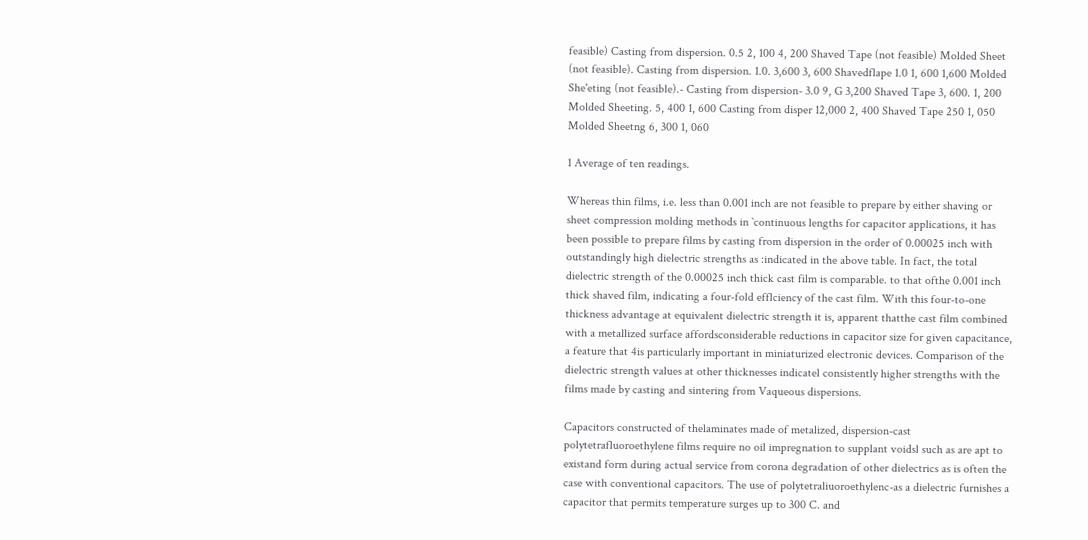feasible) Casting from dispersion. 0.5 2, 100 4, 200 Shaved Tape (not feasible) Molded Sheet (not feasible). Casting from dispersion. 1.0. 3,600 3, 600 Shavedflape 1.0 1, 600 1,600 Molded She'eting (not feasible).- Casting from dispersion- 3.0 9, G 3,200 Shaved Tape 3, 600. 1, 200 Molded Sheeting. 5, 400 1, 600 Casting from disper 12,000 2, 400 Shaved Tape 250 1, 050 Molded Sheetng 6, 300 1, 060

1 Average of ten readings.

Whereas thin films, i.e. less than 0.001 inch are not feasible to prepare by either shaving or sheet compression molding methods in `continuous lengths for capacitor applications, it has been possible to prepare films by casting from dispersion in the order of 0.00025 inch with outstandingly high dielectric strengths as :indicated in the above table. In fact, the total dielectric strength of the 0.00025 inch thick cast film is comparable. to that ofthe 0.001 inch thick shaved film, indicating a four-fold efflciency of the cast film. With this four-to-one thickness advantage at equivalent dielectric strength it is, apparent thatthe cast film combined with a metallized surface affordsconsiderable reductions in capacitor size for given capacitance, a feature that 4is particularly important in miniaturized electronic devices. Comparison of the dielectric strength values at other thicknesses indicatel consistently higher strengths with the films made by casting and sintering from Vaqueous dispersions.

Capacitors constructed of thelaminates made of metalized, dispersion-cast polytetrafluoroethylene films require no oil impregnation to supplant voidsl such as are apt to existand form during actual service from corona degradation of other dielectrics as is often the case with conventional capacitors. The use of polytetraliuoroethylenc-as a dielectric furnishes a capacitor that permits temperature surges up to 300 C. and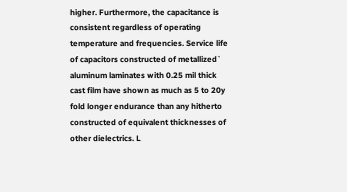higher. Furthermore, the capacitance is consistent regardless of operating temperature and frequencies. Service life of capacitors constructed of metallized` aluminum laminates with 0.25 mil thick cast film have shown as much as 5 to 20y fold longer endurance than any hitherto constructed of equivalent thicknesses of other dielectrics. L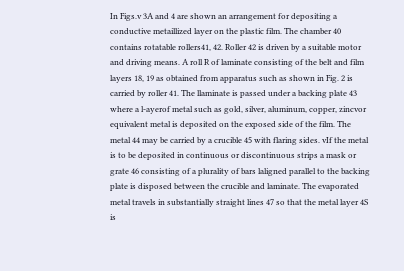In Figs.v 3A and 4 are shown an arrangement for depositing a conductive metaillized layer on the plastic film. The chamber 40 contains rotatable rollers41, 42. Roller 42 is driven by a suitable motor and driving means. A roll R of laminate consisting of the belt and film layers 18, 19 as obtained from apparatus such as shown in Fig. 2 is carried by roller 41. The llaminate is passed under a backing plate 43 where a l-ayerof metal such as gold, silver, aluminum, copper, zincvor equivalent metal is deposited on the exposed side of the film. The metal 44 may be carried by a crucible 45 with flaring sides. vIf the metal is to be deposited in continuous or discontinuous strips a mask or grate 46 consisting of a plurality of bars laligned parallel to the backing plate is disposed between the crucible and laminate. The evaporated metal travels in substantially straight lines 47 so that the metal layer 4S is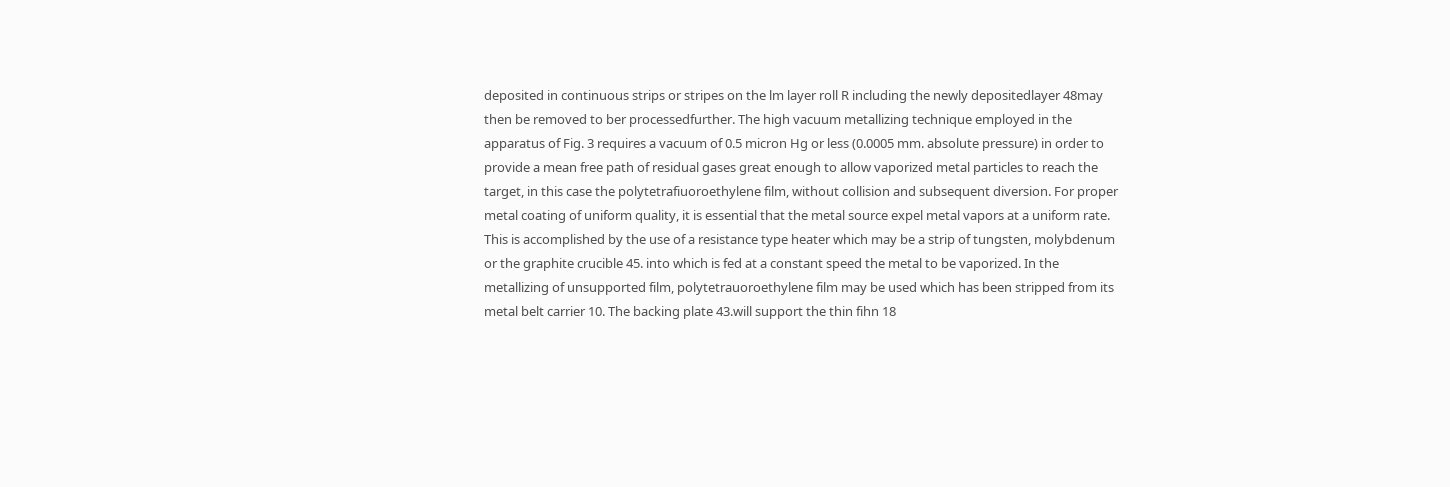deposited in continuous strips or stripes on the lm layer roll R including the newly depositedlayer 48may then be removed to ber processedfurther. The high vacuum metallizing technique employed in the apparatus of Fig. 3 requires a vacuum of 0.5 micron Hg or less (0.0005 mm. absolute pressure) in order to provide a mean free path of residual gases great enough to allow vaporized metal particles to reach the target, in this case the polytetrafiuoroethylene film, without collision and subsequent diversion. For proper metal coating of uniform quality, it is essential that the metal source expel metal vapors at a uniform rate. This is accomplished by the use of a resistance type heater which may be a strip of tungsten, molybdenum or the graphite crucible 45. into which is fed at a constant speed the metal to be vaporized. In the metallizing of unsupported film, polytetrauoroethylene film may be used which has been stripped from its metal belt carrier 10. The backing plate 43.will support the thin fihn 18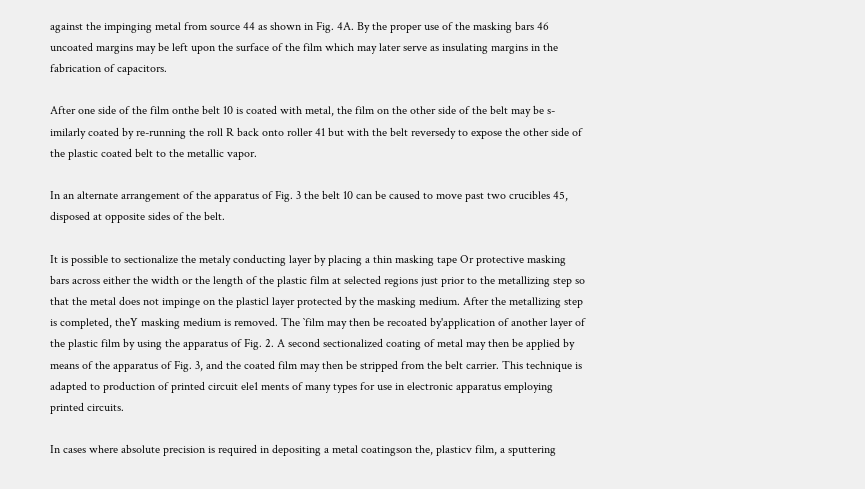against the impinging metal from source 44 as shown in Fig. 4A. By the proper use of the masking bars 46 uncoated margins may be left upon the surface of the film which may later serve as insulating margins in the fabrication of capacitors.

After one side of the film onthe belt 10 is coated with metal, the film on the other side of the belt may be s-imilarly coated by re-running the roll R back onto roller 41 but with the belt reversedy to expose the other side of the plastic coated belt to the metallic vapor.

In an alternate arrangement of the apparatus of Fig. 3 the belt 10 can be caused to move past two crucibles 45, disposed at opposite sides of the belt.

It is possible to sectionalize the metaly conducting layer by placing a thin masking tape Or protective masking bars across either the width or the length of the plastic film at selected regions just prior to the metallizing step so that the metal does not impinge on the plasticl layer protected by the masking medium. After the metallizing step is completed, theY masking medium is removed. The `film may then be recoated by'application of another layer of the plastic film by using the apparatus of Fig. 2. A second sectionalized coating of metal may then be applied by means of the apparatus of Fig. 3, and the coated film may then be stripped from the belt carrier. This technique is adapted to production of printed circuit ele1 ments of many types for use in electronic apparatus employing printed circuits.

In cases where absolute precision is required in depositing a metal coatingson the, plasticv film, a sputtering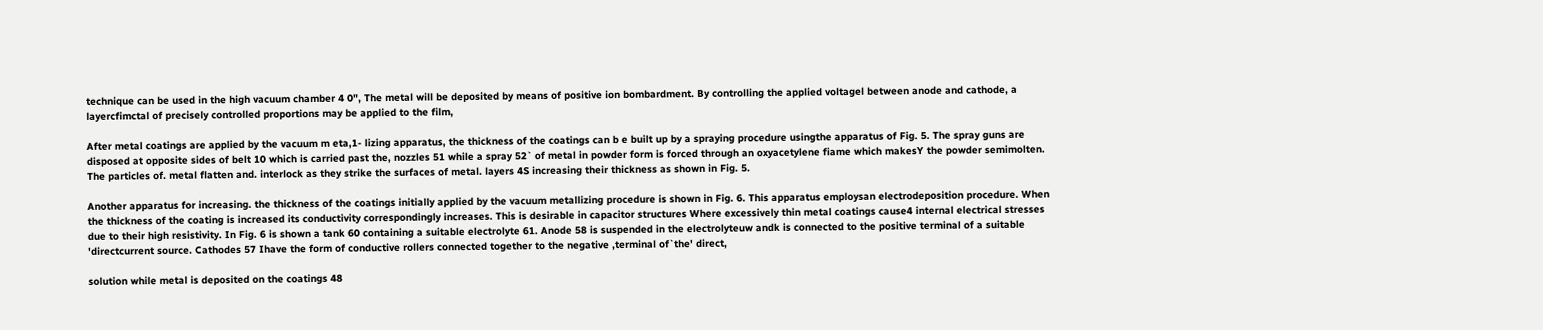technique can be used in the high vacuum chamber 4 0", The metal will be deposited by means of positive ion bombardment. By controlling the applied voltagel between anode and cathode, a layercfimctal of precisely controlled proportions may be applied to the film,

After metal coatings are applied by the vacuum m eta,1- lizing apparatus, the thickness of the coatings can b e built up by a spraying procedure usingthe apparatus of Fig. 5. The spray guns are disposed at opposite sides of belt 10 which is carried past the, nozzles 51 while a spray 52` of metal in powder form is forced through an oxyacetylene fiame which makesY the powder semimolten. The particles of. metal flatten and. interlock as they strike the surfaces of metal. layers 4S increasing their thickness as shown in Fig. 5.

Another apparatus for increasing. the thickness of the coatings initially applied by the vacuum metallizing procedure is shown in Fig. 6. This apparatus employsan electrodeposition procedure. When the thickness of the coating is increased its conductivity correspondingly increases. This is desirable in capacitor structures Where excessively thin metal coatings cause4 internal electrical stresses due to their high resistivity. In Fig. 6 is shown a tank 60 containing a suitable electrolyte 61. Anode 58 is suspended in the electrolyteuw andk is connected to the positive terminal of a suitable 'directcurrent source. Cathodes 57 Ihave the form of conductive rollers connected together to the negative ,terminal of`the' direct,

solution while metal is deposited on the coatings 48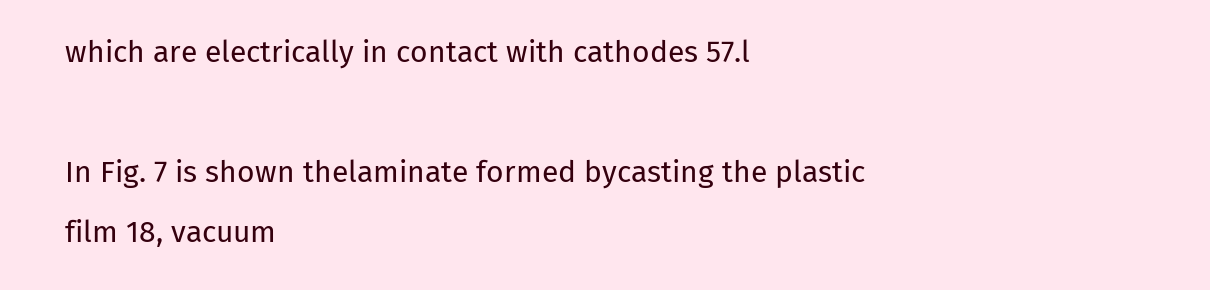which are electrically in contact with cathodes 57.l

In Fig. 7 is shown thelaminate formed bycasting the plastic film 18, vacuum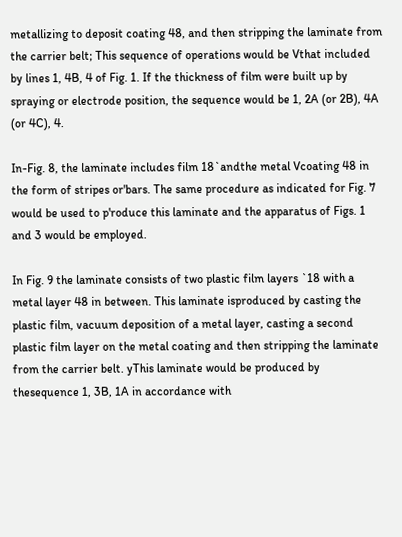metallizing to deposit coating 48, and then stripping the laminate from the carrier belt; This sequence of operations would be Vthat included by lines 1, 4B, 4 of Fig. 1. If the thickness of film were built up by spraying or electrode position, the sequence would be 1, 2A (or 2B), 4A (or 4C), 4.

In-Fig. 8, the laminate includes film 18`andthe metal Vcoating 48 in the form of stripes or'bars. The same procedure as indicated for Fig. 7 would be used to p'roduce this laminate and the apparatus of Figs. 1 and 3 would be employed.

In Fig. 9 the laminate consists of two plastic film layers `18 with a metal layer 48 in between. This laminate isproduced by casting the plastic film, vacuum deposition of a metal layer, casting a second plastic film layer on the metal coating and then stripping the laminate from the carrier belt. yThis laminate would be produced by thesequence 1, 3B, 1A in accordance with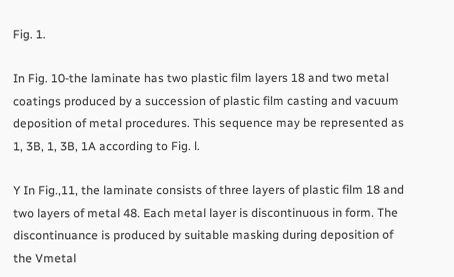Fig. 1.

In Fig. 10-the laminate has two plastic film layers 18 and two metal coatings produced by a succession of plastic film casting and vacuum deposition of metal procedures. This sequence may be represented as 1, 3B, 1, 3B, 1A according to Fig. l.

Y In Fig.,11, the laminate consists of three layers of plastic film 18 and two layers of metal 48. Each metal layer is discontinuous in form. The discontinuance is produced by suitable masking during deposition of the Vmetal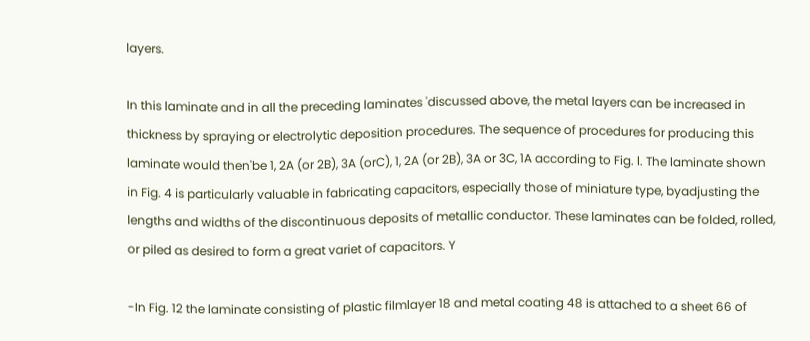layers.

In this laminate and in all the preceding laminates 'discussed above, the metal layers can be increased in thickness by spraying or electrolytic deposition procedures. The sequence of procedures for producing this laminate would then'be 1, 2A (or 2B), 3A (orC), 1, 2A (or 2B), 3A or 3C, 1A according to Fig. l. The laminate shown in Fig. 4 is particularly valuable in fabricating capacitors, especially those of miniature type, byadjusting the lengths and widths of the discontinuous deposits of metallic conductor. These laminates can be folded, rolled, or piled as desired to form a great variet of capacitors. Y

-In Fig. 12 the laminate consisting of plastic filmlayer 18 and metal coating 48 is attached to a sheet 66 of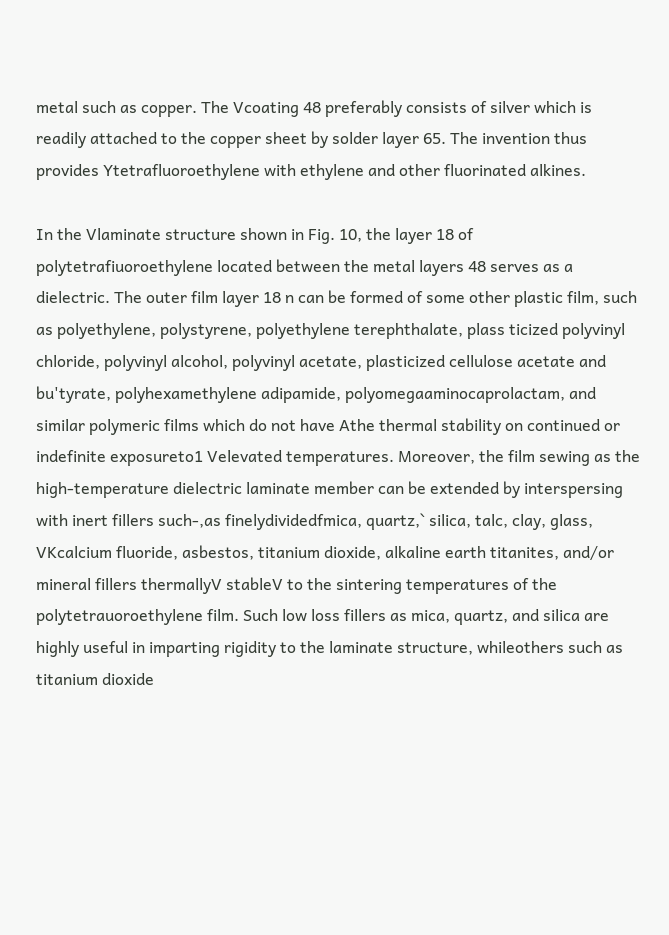metal such as copper. The Vcoating 48 preferably consists of silver which is readily attached to the copper sheet by solder layer 65. The invention thus provides Ytetrafluoroethylene with ethylene and other fluorinated alkines.

In the Vlaminate structure shown in Fig. 10, the layer 18 of polytetrafiuoroethylene located between the metal layers 48 serves as a dielectric. The outer film layer 18 n can be formed of some other plastic film, such as polyethylene, polystyrene, polyethylene terephthalate, plass ticized polyvinyl chloride, polyvinyl alcohol, polyvinyl acetate, plasticized cellulose acetate and bu'tyrate, polyhexamethylene adipamide, polyomegaaminocaprolactam, and similar polymeric films which do not have Athe thermal stability on continued or indefinite exposureto1 Velevated temperatures. Moreover, the film sewing as the high-temperature dielectric laminate member can be extended by interspersing with inert fillers such-,as finelydividedfmica, quartz,` silica, talc, clay, glass, VKcalcium fluoride, asbestos, titanium dioxide, alkaline earth titanites, and/or mineral fillers thermallyV stableV to the sintering temperatures of the polytetrauoroethylene film. Such low loss fillers as mica, quartz, and silica are highly useful in imparting rigidity to the laminate structure, whileothers such as titanium dioxide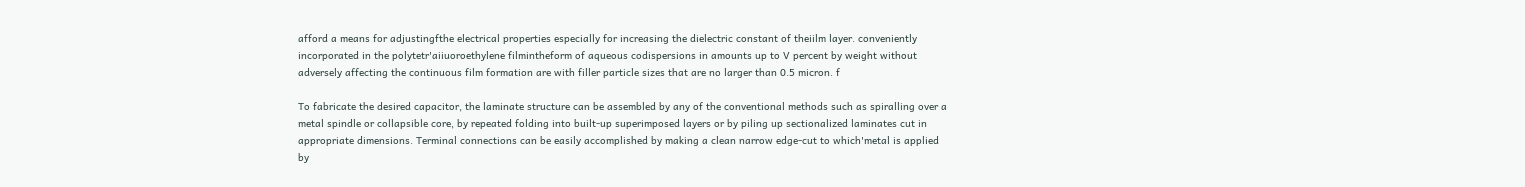afford a means for adjustingfthe electrical properties especially for increasing the dielectric constant of theiilm layer. conveniently incorporated in the polytetr'aiiuoroethylene filmintheform of aqueous codispersions in amounts up to V percent by weight without adversely affecting the continuous film formation are with filler particle sizes that are no larger than 0.5 micron. f

To fabricate the desired capacitor, the laminate structure can be assembled by any of the conventional methods such as spiralling over a metal spindle or collapsible core, by repeated folding into built-up superimposed layers or by piling up sectionalized laminates cut in appropriate dimensions. Terminal connections can be easily accomplished by making a clean narrow edge-cut to which'metal is applied by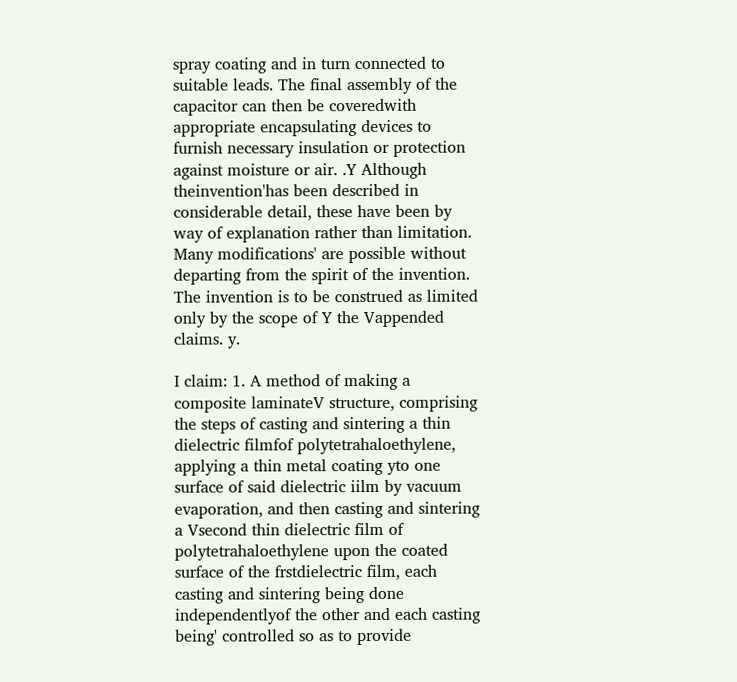spray coating and in turn connected to suitable leads. The final assembly of the capacitor can then be coveredwith appropriate encapsulating devices to furnish necessary insulation or protection against moisture or air. .Y Although theinvention'has been described in considerable detail, these have been by way of explanation rather than limitation. Many modifications' are possible without departing from the spirit of the invention. The invention is to be construed as limited only by the scope of Y the Vappended claims. y.

I claim: 1. A method of making a composite laminateV structure, comprising the steps of casting and sintering a thin dielectric filmfof polytetrahaloethylene, applying a thin metal coating yto one surface of said dielectric iilm by vacuum evaporation, and then casting and sintering a Vsecond thin dielectric film of polytetrahaloethylene upon the coated surface of the frstdielectric film, each casting and sintering being done independentlyof the other and each casting being' controlled so as to provide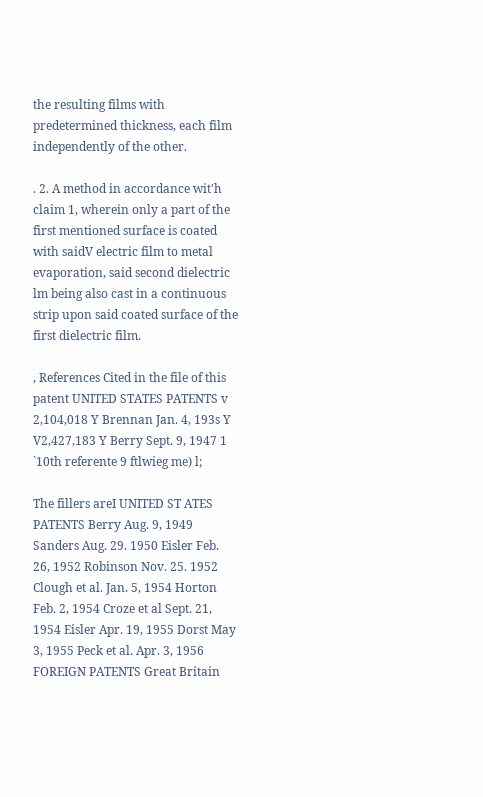the resulting films with predetermined thickness, each film independently of the other.

. 2. A method in accordance wit'h claim 1, wherein only a part of the first mentioned surface is coated with saidV electric film to metal evaporation, said second dielectric lm being also cast in a continuous strip upon said coated surface of the first dielectric film.

, References Cited in the file of this patent UNITED STATES PATENTS v 2,104,018 Y Brennan Jan. 4, 193s Y V2,427,183 Y Berry Sept. 9, 1947 1 `10th referente 9 ftlwieg me) l;

The fillers areI UNITED ST ATES PATENTS Berry Aug. 9, 1949 Sanders Aug. 29. 1950 Eisler Feb. 26, 1952 Robinson Nov. 25. 1952 Clough et al. Jan. 5, 1954 Horton Feb. 2, 1954 Croze et al Sept. 21, 1954 Eisler Apr. 19, 1955 Dorst May 3, 1955 Peck et al. Apr. 3, 1956 FOREIGN PATENTS Great Britain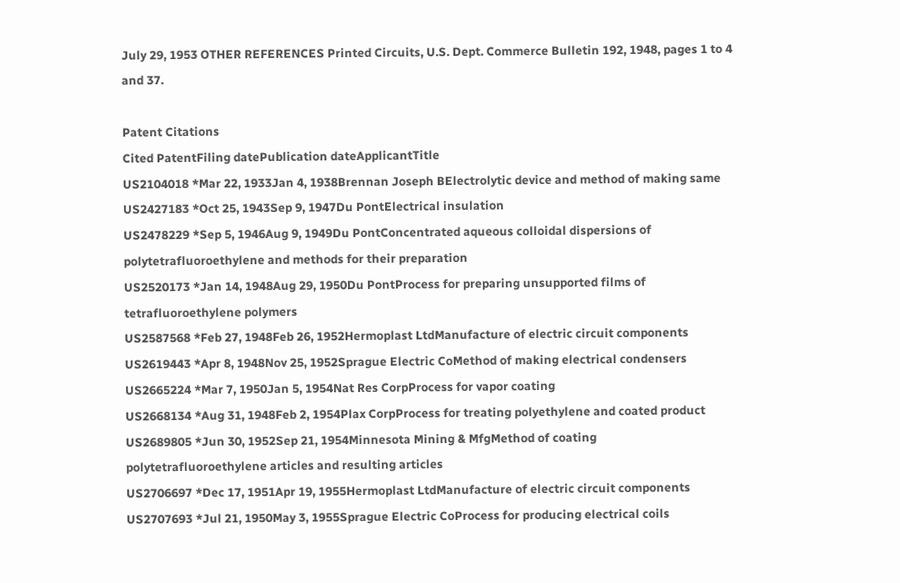July 29, 1953 OTHER REFERENCES Printed Circuits, U.S. Dept. Commerce Bulletin 192, 1948, pages 1 to 4 and 37.

Patent Citations
Cited PatentFiling datePublication dateApplicantTitle
US2104018 *Mar 22, 1933Jan 4, 1938Brennan Joseph BElectrolytic device and method of making same
US2427183 *Oct 25, 1943Sep 9, 1947Du PontElectrical insulation
US2478229 *Sep 5, 1946Aug 9, 1949Du PontConcentrated aqueous colloidal dispersions of polytetrafluoroethylene and methods for their preparation
US2520173 *Jan 14, 1948Aug 29, 1950Du PontProcess for preparing unsupported films of tetrafluoroethylene polymers
US2587568 *Feb 27, 1948Feb 26, 1952Hermoplast LtdManufacture of electric circuit components
US2619443 *Apr 8, 1948Nov 25, 1952Sprague Electric CoMethod of making electrical condensers
US2665224 *Mar 7, 1950Jan 5, 1954Nat Res CorpProcess for vapor coating
US2668134 *Aug 31, 1948Feb 2, 1954Plax CorpProcess for treating polyethylene and coated product
US2689805 *Jun 30, 1952Sep 21, 1954Minnesota Mining & MfgMethod of coating polytetrafluoroethylene articles and resulting articles
US2706697 *Dec 17, 1951Apr 19, 1955Hermoplast LtdManufacture of electric circuit components
US2707693 *Jul 21, 1950May 3, 1955Sprague Electric CoProcess for producing electrical coils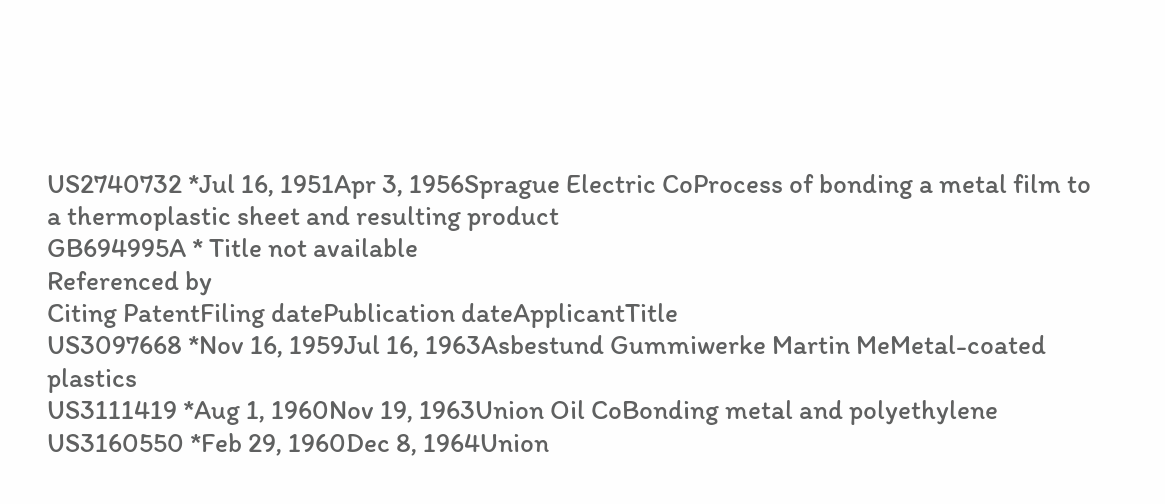US2740732 *Jul 16, 1951Apr 3, 1956Sprague Electric CoProcess of bonding a metal film to a thermoplastic sheet and resulting product
GB694995A * Title not available
Referenced by
Citing PatentFiling datePublication dateApplicantTitle
US3097668 *Nov 16, 1959Jul 16, 1963Asbestund Gummiwerke Martin MeMetal-coated plastics
US3111419 *Aug 1, 1960Nov 19, 1963Union Oil CoBonding metal and polyethylene
US3160550 *Feb 29, 1960Dec 8, 1964Union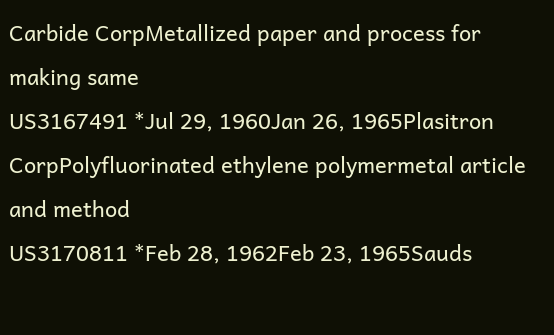Carbide CorpMetallized paper and process for making same
US3167491 *Jul 29, 1960Jan 26, 1965Plasitron CorpPolyfluorinated ethylene polymermetal article and method
US3170811 *Feb 28, 1962Feb 23, 1965Sauds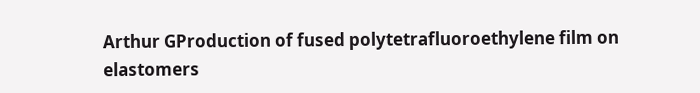Arthur GProduction of fused polytetrafluoroethylene film on elastomers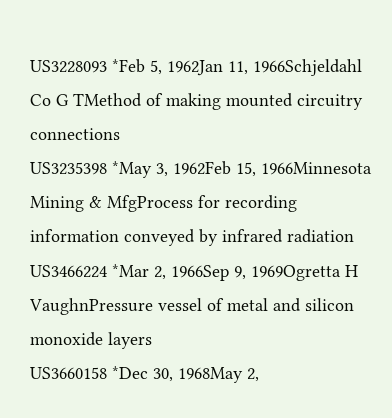US3228093 *Feb 5, 1962Jan 11, 1966Schjeldahl Co G TMethod of making mounted circuitry connections
US3235398 *May 3, 1962Feb 15, 1966Minnesota Mining & MfgProcess for recording information conveyed by infrared radiation
US3466224 *Mar 2, 1966Sep 9, 1969Ogretta H VaughnPressure vessel of metal and silicon monoxide layers
US3660158 *Dec 30, 1968May 2,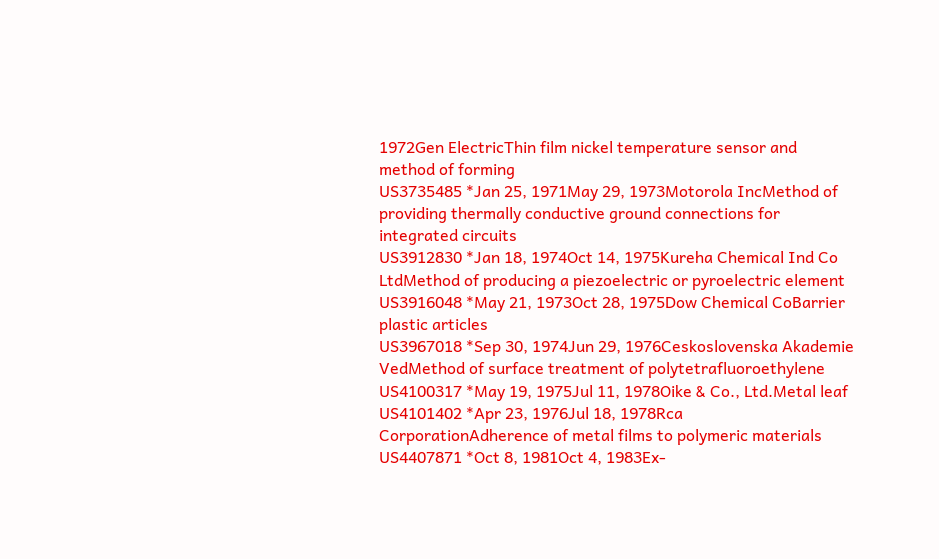1972Gen ElectricThin film nickel temperature sensor and method of forming
US3735485 *Jan 25, 1971May 29, 1973Motorola IncMethod of providing thermally conductive ground connections for integrated circuits
US3912830 *Jan 18, 1974Oct 14, 1975Kureha Chemical Ind Co LtdMethod of producing a piezoelectric or pyroelectric element
US3916048 *May 21, 1973Oct 28, 1975Dow Chemical CoBarrier plastic articles
US3967018 *Sep 30, 1974Jun 29, 1976Ceskoslovenska Akademie VedMethod of surface treatment of polytetrafluoroethylene
US4100317 *May 19, 1975Jul 11, 1978Oike & Co., Ltd.Metal leaf
US4101402 *Apr 23, 1976Jul 18, 1978Rca CorporationAdherence of metal films to polymeric materials
US4407871 *Oct 8, 1981Oct 4, 1983Ex-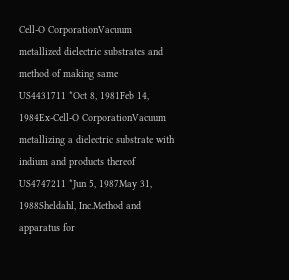Cell-O CorporationVacuum metallized dielectric substrates and method of making same
US4431711 *Oct 8, 1981Feb 14, 1984Ex-Cell-O CorporationVacuum metallizing a dielectric substrate with indium and products thereof
US4747211 *Jun 5, 1987May 31, 1988Sheldahl, Inc.Method and apparatus for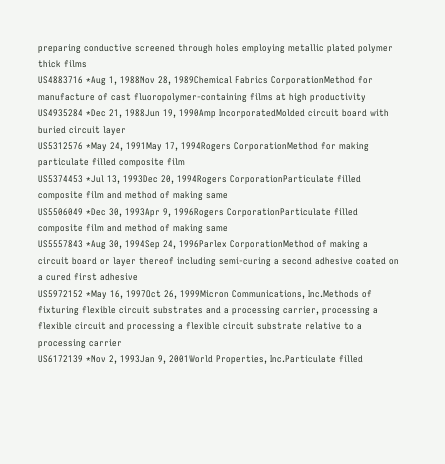preparing conductive screened through holes employing metallic plated polymer thick films
US4883716 *Aug 1, 1988Nov 28, 1989Chemical Fabrics CorporationMethod for manufacture of cast fluoropolymer-containing films at high productivity
US4935284 *Dec 21, 1988Jun 19, 1990Amp IncorporatedMolded circuit board with buried circuit layer
US5312576 *May 24, 1991May 17, 1994Rogers CorporationMethod for making particulate filled composite film
US5374453 *Jul 13, 1993Dec 20, 1994Rogers CorporationParticulate filled composite film and method of making same
US5506049 *Dec 30, 1993Apr 9, 1996Rogers CorporationParticulate filled composite film and method of making same
US5557843 *Aug 30, 1994Sep 24, 1996Parlex CorporationMethod of making a circuit board or layer thereof including semi-curing a second adhesive coated on a cured first adhesive
US5972152 *May 16, 1997Oct 26, 1999Micron Communications, Inc.Methods of fixturing flexible circuit substrates and a processing carrier, processing a flexible circuit and processing a flexible circuit substrate relative to a processing carrier
US6172139 *Nov 2, 1993Jan 9, 2001World Properties, Inc.Particulate filled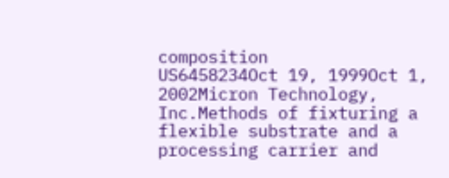composition
US6458234Oct 19, 1999Oct 1, 2002Micron Technology, Inc.Methods of fixturing a flexible substrate and a processing carrier and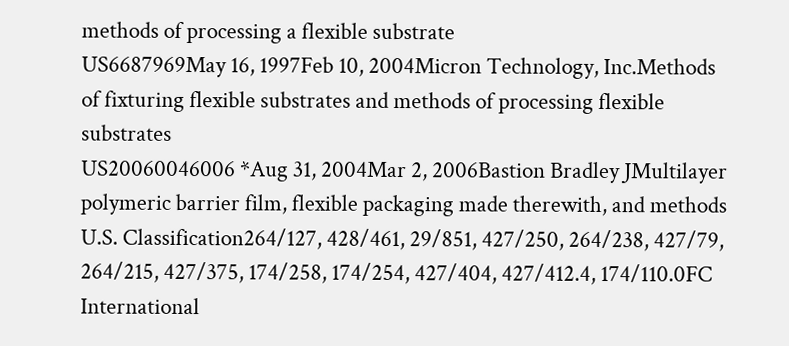methods of processing a flexible substrate
US6687969May 16, 1997Feb 10, 2004Micron Technology, Inc.Methods of fixturing flexible substrates and methods of processing flexible substrates
US20060046006 *Aug 31, 2004Mar 2, 2006Bastion Bradley JMultilayer polymeric barrier film, flexible packaging made therewith, and methods
U.S. Classification264/127, 428/461, 29/851, 427/250, 264/238, 427/79, 264/215, 427/375, 174/258, 174/254, 427/404, 427/412.4, 174/110.0FC
International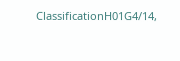ClassificationH01G4/14,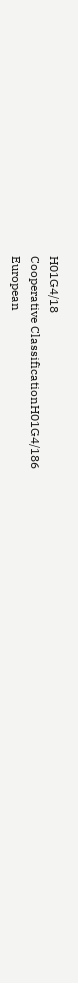H01G4/18
Cooperative ClassificationH01G4/186
European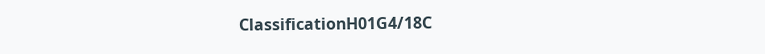ClassificationH01G4/18C